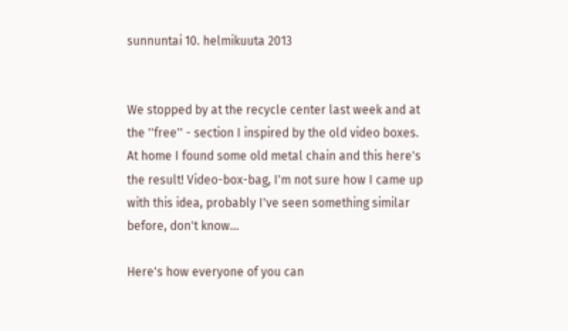sunnuntai 10. helmikuuta 2013


We stopped by at the recycle center last week and at the ''free'' - section I inspired by the old video boxes. At home I found some old metal chain and this here's the result! Video-box-bag, I'm not sure how I came up with this idea, probably I've seen something similar before, don't know...

Here's how everyone of you can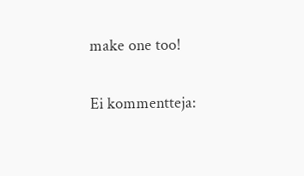make one too!

Ei kommentteja: